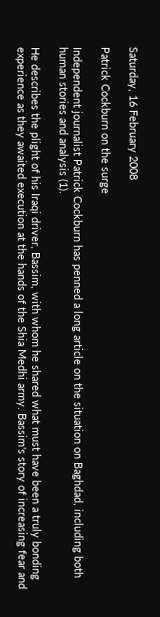Saturday, 16 February 2008

Patrick Cockburn on the surge

Independent journalist Patrick Cockburn has penned a long article on the situation on Baghdad, including both human stories and analysis (1).

He describes the plight of his Iraqi driver, Bassim, with whom he shared what must have been a truly bonding experience as they awaited execution at the hands of the Shia Medhi army. Bassim's story of increasing fear and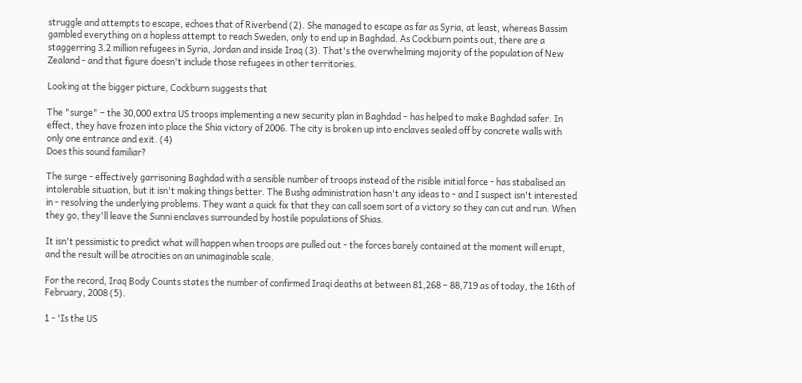struggle and attempts to escape, echoes that of Riverbend (2). She managed to escape as far as Syria, at least, whereas Bassim gambled everything on a hopless attempt to reach Sweden, only to end up in Baghdad. As Cockburn points out, there are a staggerring 3.2 million refugees in Syria, Jordan and inside Iraq (3). That's the overwhelming majority of the population of New Zealand - and that figure doesn't include those refugees in other territories.

Looking at the bigger picture, Cockburn suggests that

The "surge" – the 30,000 extra US troops implementing a new security plan in Baghdad – has helped to make Baghdad safer. In effect, they have frozen into place the Shia victory of 2006. The city is broken up into enclaves sealed off by concrete walls with only one entrance and exit. (4)
Does this sound familiar?

The surge - effectively garrisoning Baghdad with a sensible number of troops instead of the risible initial force - has stabalised an intolerable situation, but it isn't making things better. The Bushg administration hasn't any ideas to - and I suspect isn't interested in - resolving the underlying problems. They want a quick fix that they can call soem sort of a victory so they can cut and run. When they go, they'll leave the Sunni enclaves surrounded by hostile populations of Shias.

It isn't pessimistic to predict what will happen when troops are pulled out - the forces barely contained at the moment will erupt, and the result will be atrocities on an unimaginable scale.

For the record, Iraq Body Counts states the number of confirmed Iraqi deaths at between 81,268 – 88,719 as of today, the 16th of February, 2008 (5).

1 - 'Is the US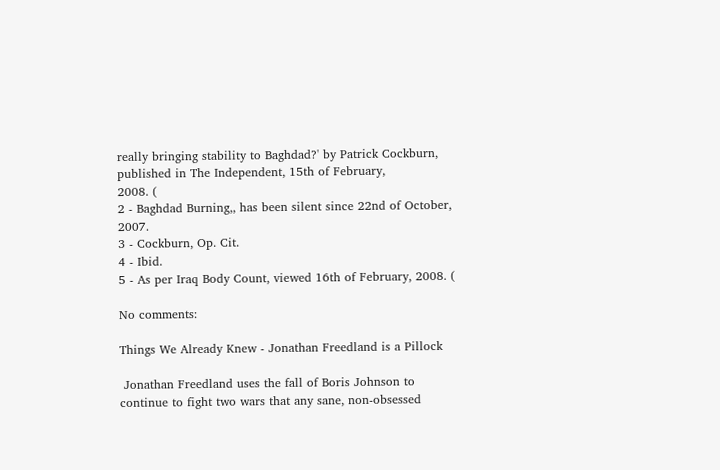really bringing stability to Baghdad?' by Patrick Cockburn, published in The Independent, 15th of February,
2008. (
2 - Baghdad Burning,, has been silent since 22nd of October, 2007.
3 - Cockburn, Op. Cit.
4 - Ibid.
5 - As per Iraq Body Count, viewed 16th of February, 2008. (

No comments:

Things We Already Knew - Jonathan Freedland is a Pillock

 Jonathan Freedland uses the fall of Boris Johnson to continue to fight two wars that any sane, non-obsessed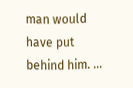man would have put behind him. ...